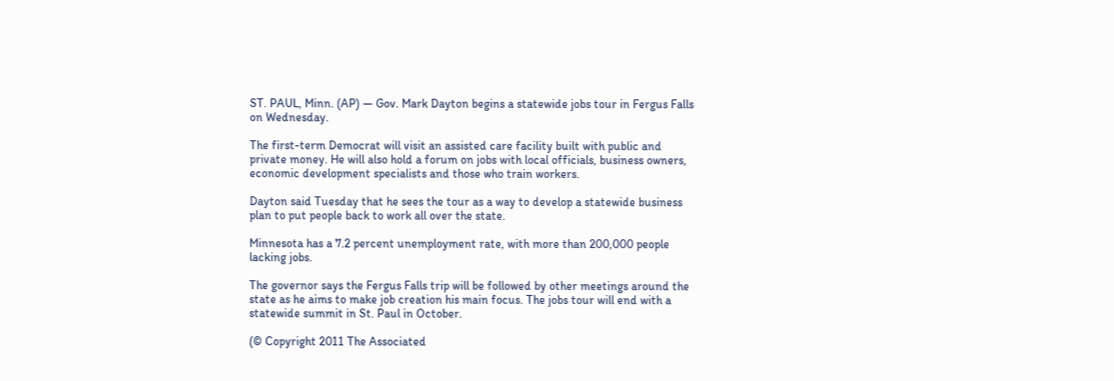ST. PAUL, Minn. (AP) — Gov. Mark Dayton begins a statewide jobs tour in Fergus Falls on Wednesday.

The first-term Democrat will visit an assisted care facility built with public and private money. He will also hold a forum on jobs with local officials, business owners, economic development specialists and those who train workers.

Dayton said Tuesday that he sees the tour as a way to develop a statewide business plan to put people back to work all over the state.

Minnesota has a 7.2 percent unemployment rate, with more than 200,000 people lacking jobs.

The governor says the Fergus Falls trip will be followed by other meetings around the state as he aims to make job creation his main focus. The jobs tour will end with a statewide summit in St. Paul in October.

(© Copyright 2011 The Associated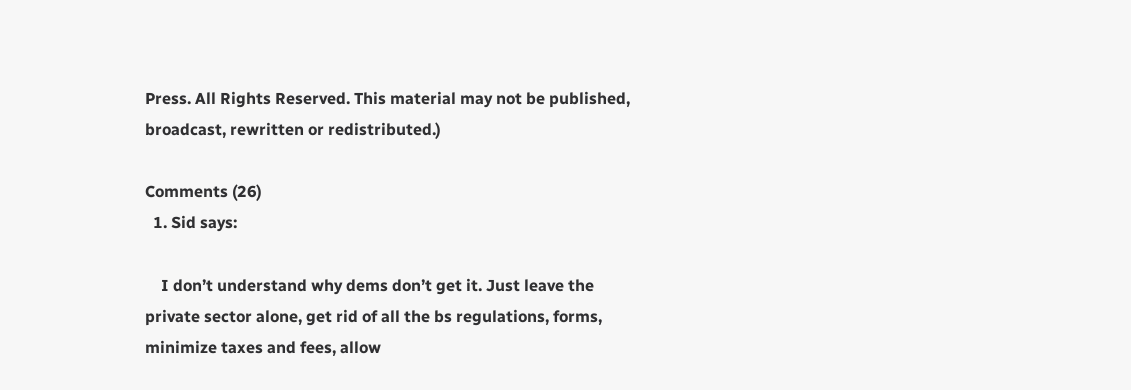Press. All Rights Reserved. This material may not be published, broadcast, rewritten or redistributed.)

Comments (26)
  1. Sid says:

    I don’t understand why dems don’t get it. Just leave the private sector alone, get rid of all the bs regulations, forms, minimize taxes and fees, allow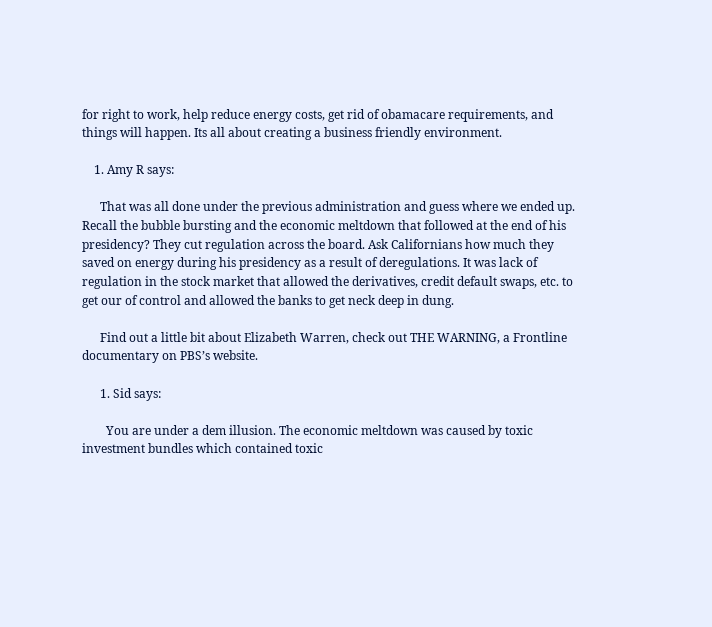for right to work, help reduce energy costs, get rid of obamacare requirements, and things will happen. Its all about creating a business friendly environment.

    1. Amy R says:

      That was all done under the previous administration and guess where we ended up. Recall the bubble bursting and the economic meltdown that followed at the end of his presidency? They cut regulation across the board. Ask Californians how much they saved on energy during his presidency as a result of deregulations. It was lack of regulation in the stock market that allowed the derivatives, credit default swaps, etc. to get our of control and allowed the banks to get neck deep in dung.

      Find out a little bit about Elizabeth Warren, check out THE WARNING, a Frontline documentary on PBS’s website.

      1. Sid says:

        You are under a dem illusion. The economic meltdown was caused by toxic investment bundles which contained toxic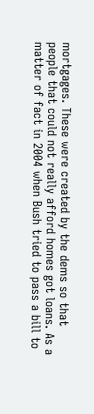mortgages. These were created by the dems so that people that could not really afford homes got loans. As a matter of fact in 2004 when Bush tried to pass a bill to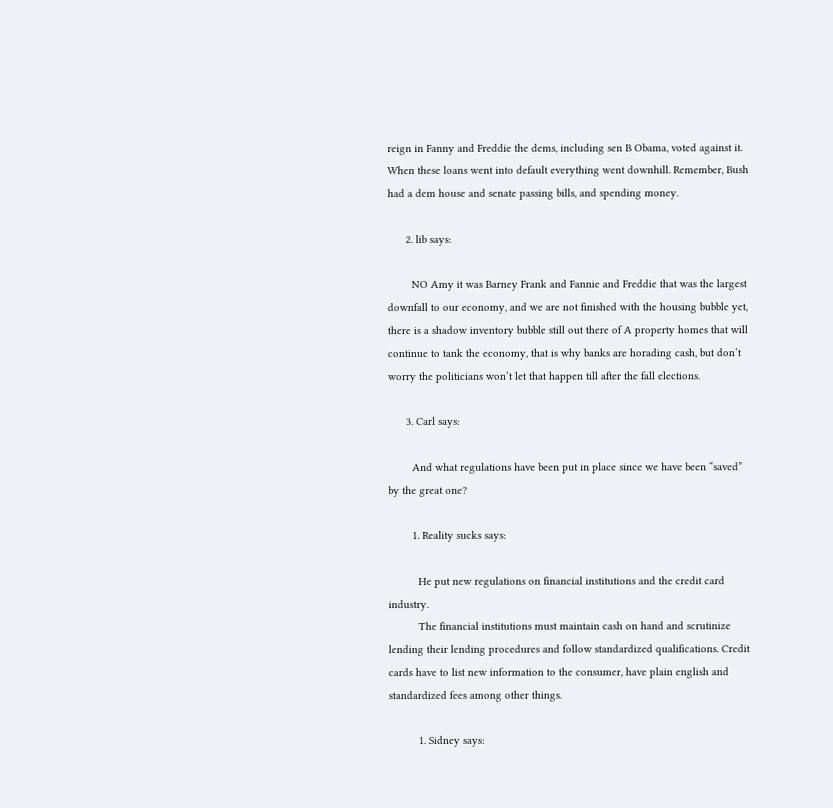reign in Fanny and Freddie the dems, including sen B Obama, voted against it. When these loans went into default everything went downhill. Remember, Bush had a dem house and senate passing bills, and spending money.

      2. lib says:

        NO Amy it was Barney Frank and Fannie and Freddie that was the largest downfall to our economy, and we are not finished with the housing bubble yet, there is a shadow inventory bubble still out there of A property homes that will continue to tank the economy, that is why banks are horading cash, but don’t worry the politicians won’t let that happen till after the fall elections.

      3. Carl says:

        And what regulations have been put in place since we have been “saved” by the great one?

        1. Reality sucks says:

          He put new regulations on financial institutions and the credit card industry.
          The financial institutions must maintain cash on hand and scrutinize lending their lending procedures and follow standardized qualifications. Credit cards have to list new information to the consumer, have plain english and standardized fees among other things.

          1. Sidney says: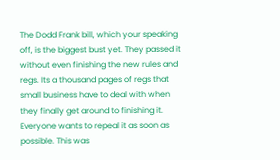The Dodd Frank bill, which your speaking off, is the biggest bust yet. They passed it without even finishing the new rules and regs. Its a thousand pages of regs that small business have to deal with when they finally get around to finishing it. Everyone wants to repeal it as soon as possible. This was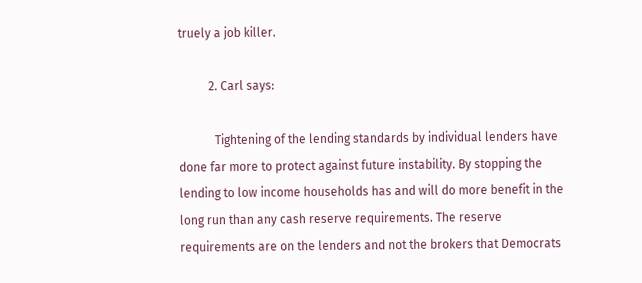truely a job killer.

          2. Carl says:

            Tightening of the lending standards by individual lenders have done far more to protect against future instability. By stopping the lending to low income households has and will do more benefit in the long run than any cash reserve requirements. The reserve requirements are on the lenders and not the brokers that Democrats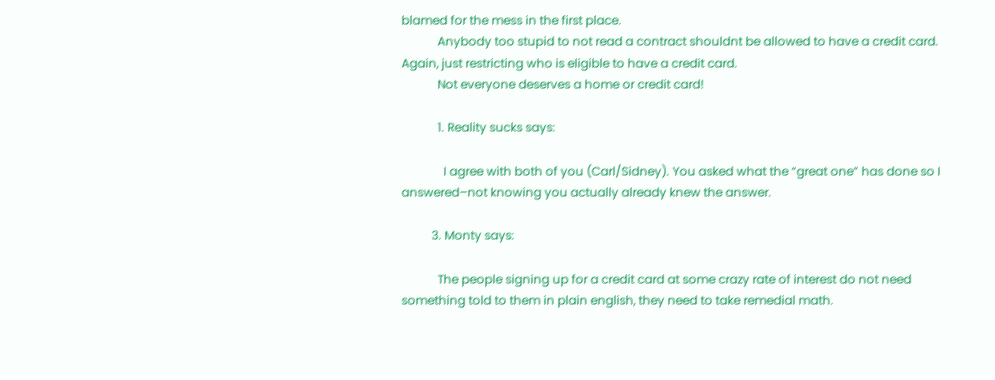blamed for the mess in the first place.
            Anybody too stupid to not read a contract shouldnt be allowed to have a credit card. Again, just restricting who is eligible to have a credit card.
            Not everyone deserves a home or credit card!

            1. Reality sucks says:

              I agree with both of you (Carl/Sidney). You asked what the “great one” has done so I answered–not knowing you actually already knew the answer.

          3. Monty says:

            The people signing up for a credit card at some crazy rate of interest do not need something told to them in plain english, they need to take remedial math.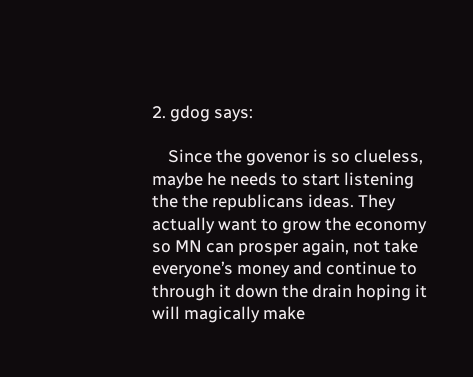2. gdog says:

    Since the govenor is so clueless, maybe he needs to start listening the the republicans ideas. They actually want to grow the economy so MN can prosper again, not take everyone’s money and continue to through it down the drain hoping it will magically make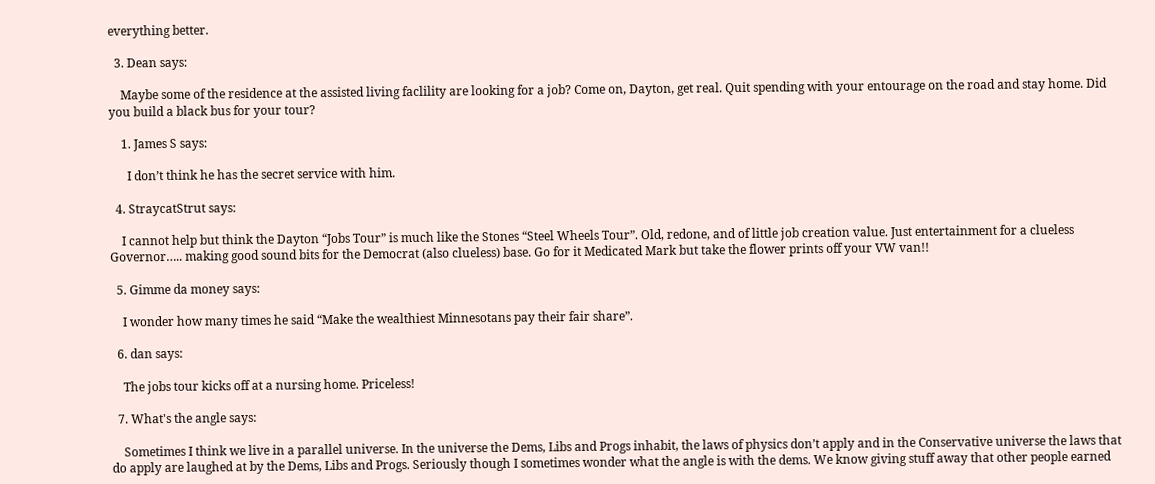everything better.

  3. Dean says:

    Maybe some of the residence at the assisted living faclility are looking for a job? Come on, Dayton, get real. Quit spending with your entourage on the road and stay home. Did you build a black bus for your tour?

    1. James S says:

      I don’t think he has the secret service with him.

  4. StraycatStrut says:

    I cannot help but think the Dayton “Jobs Tour” is much like the Stones “Steel Wheels Tour”. Old, redone, and of little job creation value. Just entertainment for a clueless Governor….. making good sound bits for the Democrat (also clueless) base. Go for it Medicated Mark but take the flower prints off your VW van!!

  5. Gimme da money says:

    I wonder how many times he said “Make the wealthiest Minnesotans pay their fair share”.

  6. dan says:

    The jobs tour kicks off at a nursing home. Priceless!

  7. What's the angle says:

    Sometimes I think we live in a parallel universe. In the universe the Dems, Libs and Progs inhabit, the laws of physics don’t apply and in the Conservative universe the laws that do apply are laughed at by the Dems, Libs and Progs. Seriously though I sometimes wonder what the angle is with the dems. We know giving stuff away that other people earned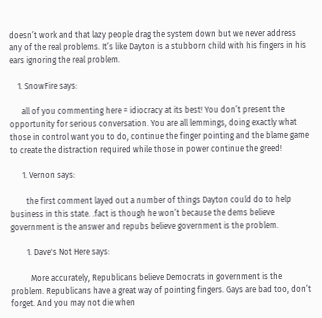doesn’t work and that lazy people drag the system down but we never address any of the real problems. It’s like Dayton is a stubborn child with his fingers in his ears ignoring the real problem.

    1. SnowFire says:

      all of you commenting here = idiocracy at its best! You don’t present the opportunity for serious conversation. You are all lemmings, doing exactly what those in control want you to do, continue the finger pointing and the blame game to create the distraction required while those in power continue the greed!

      1. Vernon says:

        the first comment layed out a number of things Dayton could do to help business in this state. .fact is though he won’t because the dems believe government is the answer and repubs believe government is the problem.

        1. Dave's Not Here says:

          More accurately, Republicans believe Democrats in government is the problem. Republicans have a great way of pointing fingers. Gays are bad too, don’t forget. And you may not die when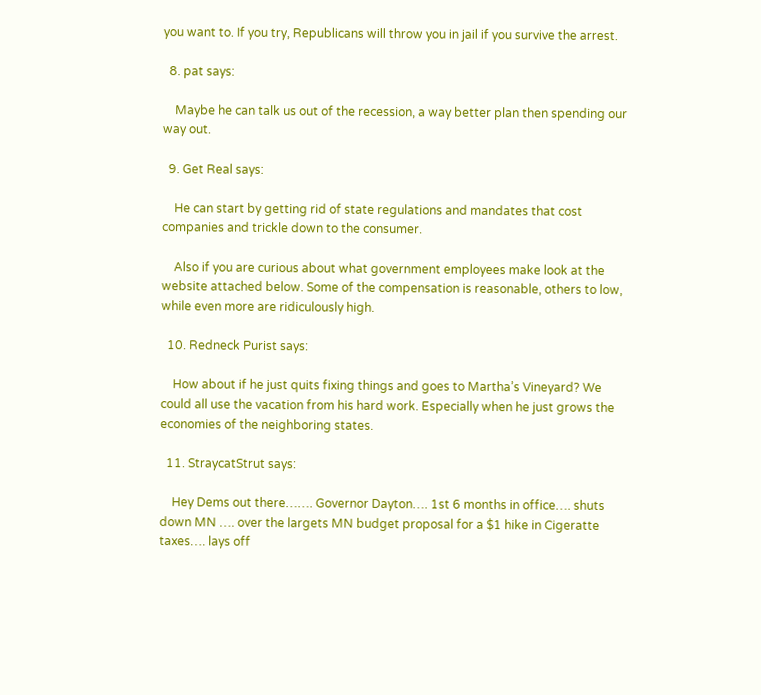you want to. If you try, Republicans will throw you in jail if you survive the arrest.

  8. pat says:

    Maybe he can talk us out of the recession, a way better plan then spending our way out.

  9. Get Real says:

    He can start by getting rid of state regulations and mandates that cost companies and trickle down to the consumer.

    Also if you are curious about what government employees make look at the website attached below. Some of the compensation is reasonable, others to low, while even more are ridiculously high.

  10. Redneck Purist says:

    How about if he just quits fixing things and goes to Martha’s Vineyard? We could all use the vacation from his hard work. Especially when he just grows the economies of the neighboring states.

  11. StraycatStrut says:

    Hey Dems out there……. Governor Dayton…. 1st 6 months in office…. shuts down MN …. over the largets MN budget proposal for a $1 hike in Cigeratte taxes…. lays off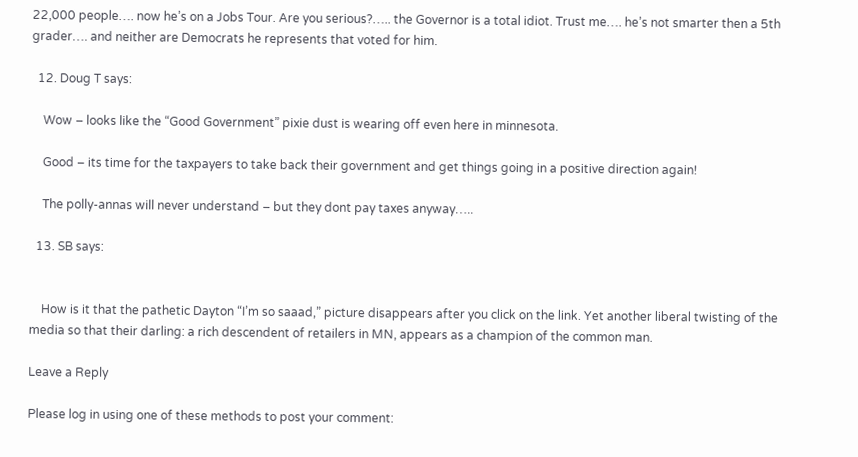22,000 people…. now he’s on a Jobs Tour. Are you serious?….. the Governor is a total idiot. Trust me…. he’s not smarter then a 5th grader…. and neither are Democrats he represents that voted for him.

  12. Doug T says:

    Wow – looks like the “Good Government” pixie dust is wearing off even here in minnesota.

    Good – its time for the taxpayers to take back their government and get things going in a positive direction again!

    The polly-annas will never understand – but they dont pay taxes anyway…..

  13. SB says:


    How is it that the pathetic Dayton “I’m so saaad,” picture disappears after you click on the link. Yet another liberal twisting of the media so that their darling: a rich descendent of retailers in MN, appears as a champion of the common man.

Leave a Reply

Please log in using one of these methods to post your comment: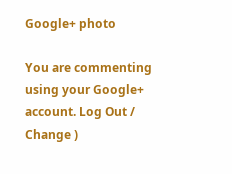Google+ photo

You are commenting using your Google+ account. Log Out /  Change )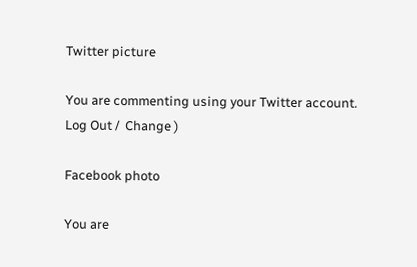Twitter picture

You are commenting using your Twitter account. Log Out /  Change )

Facebook photo

You are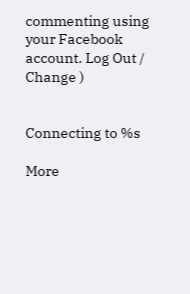commenting using your Facebook account. Log Out /  Change )


Connecting to %s

More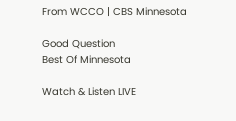From WCCO | CBS Minnesota

Good Question
Best Of Minnesota

Watch & Listen LIVE